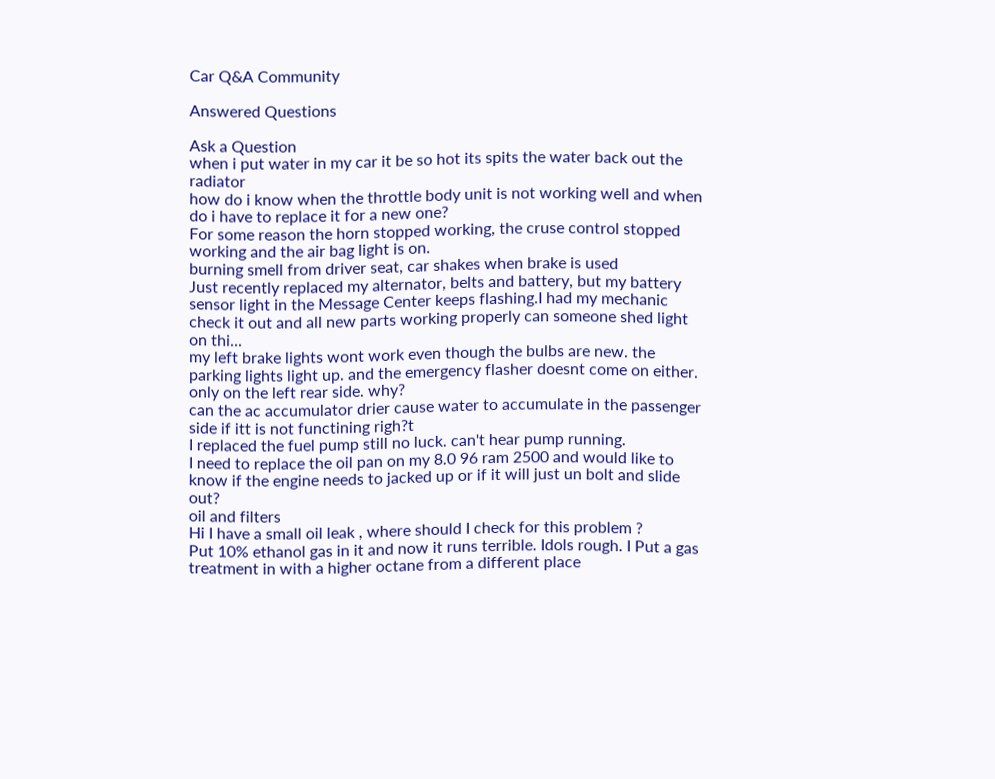Car Q&A Community

Answered Questions

Ask a Question
when i put water in my car it be so hot its spits the water back out the radiator
how do i know when the throttle body unit is not working well and when do i have to replace it for a new one?
For some reason the horn stopped working, the cruse control stopped working and the air bag light is on.
burning smell from driver seat, car shakes when brake is used
Just recently replaced my alternator, belts and battery, but my battery sensor light in the Message Center keeps flashing.I had my mechanic check it out and all new parts working properly can someone shed light on thi...
my left brake lights wont work even though the bulbs are new. the parking lights light up. and the emergency flasher doesnt come on either. only on the left rear side. why?
can the ac accumulator drier cause water to accumulate in the passenger side if itt is not functining righ?t
I replaced the fuel pump still no luck. can't hear pump running.
I need to replace the oil pan on my 8.0 96 ram 2500 and would like to know if the engine needs to jacked up or if it will just un bolt and slide out?
oil and filters
Hi I have a small oil leak , where should I check for this problem ?
Put 10% ethanol gas in it and now it runs terrible. Idols rough. I Put a gas treatment in with a higher octane from a different place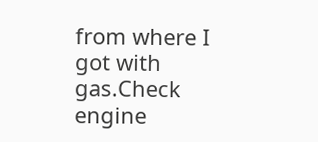from where I got with gas.Check engine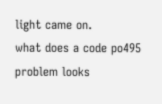light came on.
what does a code po495 problem looks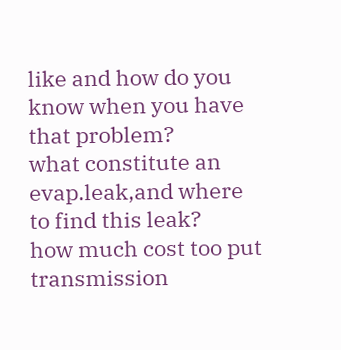like and how do you know when you have that problem?
what constitute an evap.leak,and where to find this leak?
how much cost too put transmission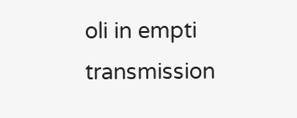oli in empti transmission